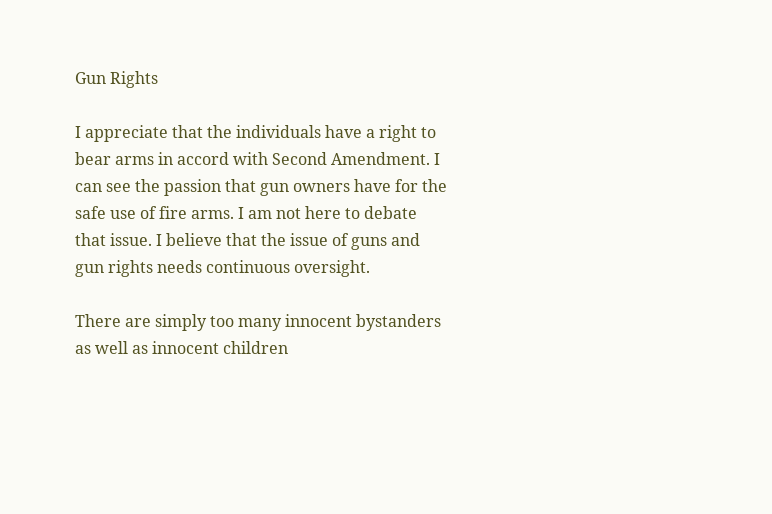Gun Rights

I appreciate that the individuals have a right to bear arms in accord with Second Amendment. I can see the passion that gun owners have for the safe use of fire arms. I am not here to debate that issue. I believe that the issue of guns and gun rights needs continuous oversight.

There are simply too many innocent bystanders as well as innocent children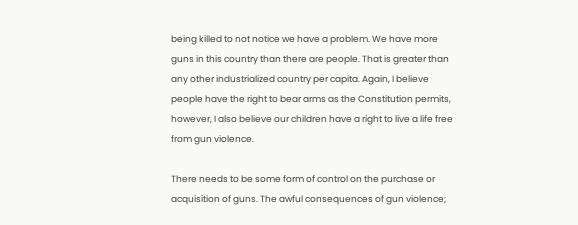being killed to not notice we have a problem. We have more guns in this country than there are people. That is greater than any other industrialized country per capita. Again, I believe people have the right to bear arms as the Constitution permits, however, I also believe our children have a right to live a life free from gun violence.

There needs to be some form of control on the purchase or acquisition of guns. The awful consequences of gun violence;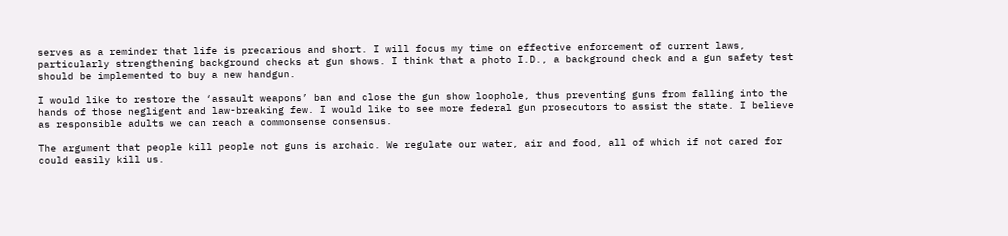serves as a reminder that life is precarious and short. I will focus my time on effective enforcement of current laws, particularly strengthening background checks at gun shows. I think that a photo I.D., a background check and a gun safety test should be implemented to buy a new handgun.

I would like to restore the ‘assault weapons’ ban and close the gun show loophole, thus preventing guns from falling into the hands of those negligent and law-breaking few. I would like to see more federal gun prosecutors to assist the state. I believe as responsible adults we can reach a commonsense consensus.

The argument that people kill people not guns is archaic. We regulate our water, air and food, all of which if not cared for could easily kill us.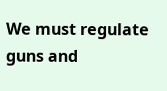We must regulate guns and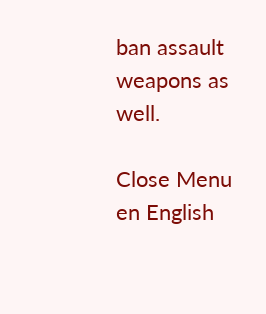ban assault weapons as well.

Close Menu
en English